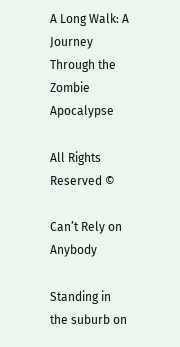A Long Walk: A Journey Through the Zombie Apocalypse

All Rights Reserved ©

Can’t Rely on Anybody

Standing in the suburb on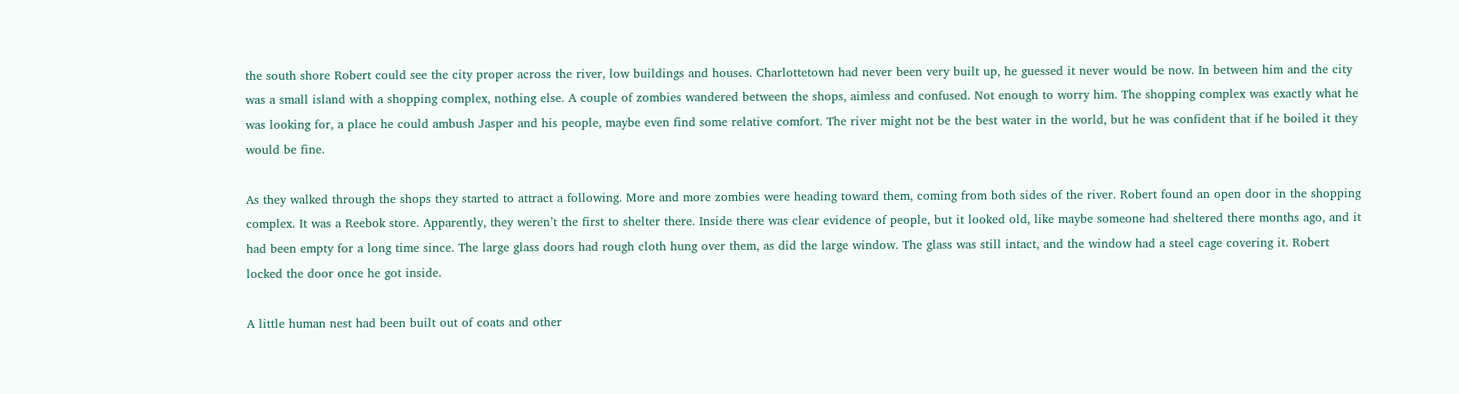the south shore Robert could see the city proper across the river, low buildings and houses. Charlottetown had never been very built up, he guessed it never would be now. In between him and the city was a small island with a shopping complex, nothing else. A couple of zombies wandered between the shops, aimless and confused. Not enough to worry him. The shopping complex was exactly what he was looking for, a place he could ambush Jasper and his people, maybe even find some relative comfort. The river might not be the best water in the world, but he was confident that if he boiled it they would be fine.

As they walked through the shops they started to attract a following. More and more zombies were heading toward them, coming from both sides of the river. Robert found an open door in the shopping complex. It was a Reebok store. Apparently, they weren’t the first to shelter there. Inside there was clear evidence of people, but it looked old, like maybe someone had sheltered there months ago, and it had been empty for a long time since. The large glass doors had rough cloth hung over them, as did the large window. The glass was still intact, and the window had a steel cage covering it. Robert locked the door once he got inside.

A little human nest had been built out of coats and other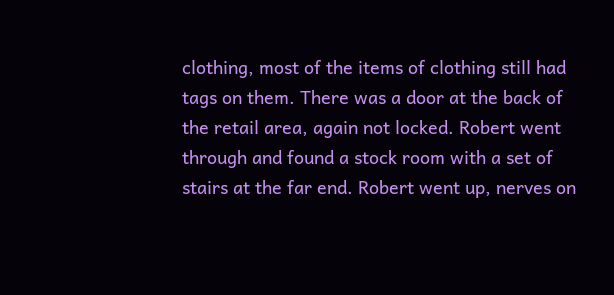clothing, most of the items of clothing still had tags on them. There was a door at the back of the retail area, again not locked. Robert went through and found a stock room with a set of stairs at the far end. Robert went up, nerves on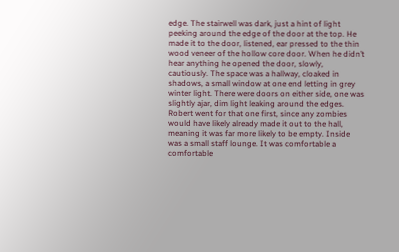edge. The stairwell was dark, just a hint of light peeking around the edge of the door at the top. He made it to the door, listened, ear pressed to the thin wood veneer of the hollow core door. When he didn’t hear anything he opened the door, slowly, cautiously. The space was a hallway, cloaked in shadows, a small window at one end letting in grey winter light. There were doors on either side, one was slightly ajar, dim light leaking around the edges. Robert went for that one first, since any zombies would have likely already made it out to the hall, meaning it was far more likely to be empty. Inside was a small staff lounge. It was comfortable a comfortable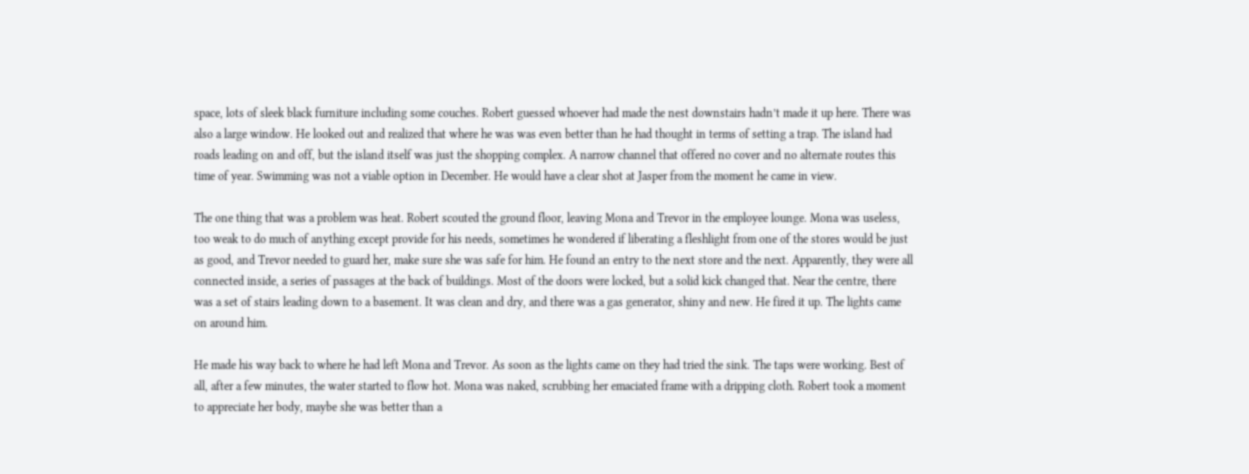space, lots of sleek black furniture including some couches. Robert guessed whoever had made the nest downstairs hadn’t made it up here. There was also a large window. He looked out and realized that where he was was even better than he had thought in terms of setting a trap. The island had roads leading on and off, but the island itself was just the shopping complex. A narrow channel that offered no cover and no alternate routes this time of year. Swimming was not a viable option in December. He would have a clear shot at Jasper from the moment he came in view.

The one thing that was a problem was heat. Robert scouted the ground floor, leaving Mona and Trevor in the employee lounge. Mona was useless, too weak to do much of anything except provide for his needs, sometimes he wondered if liberating a fleshlight from one of the stores would be just as good, and Trevor needed to guard her, make sure she was safe for him. He found an entry to the next store and the next. Apparently, they were all connected inside, a series of passages at the back of buildings. Most of the doors were locked, but a solid kick changed that. Near the centre, there was a set of stairs leading down to a basement. It was clean and dry, and there was a gas generator, shiny and new. He fired it up. The lights came on around him.

He made his way back to where he had left Mona and Trevor. As soon as the lights came on they had tried the sink. The taps were working. Best of all, after a few minutes, the water started to flow hot. Mona was naked, scrubbing her emaciated frame with a dripping cloth. Robert took a moment to appreciate her body, maybe she was better than a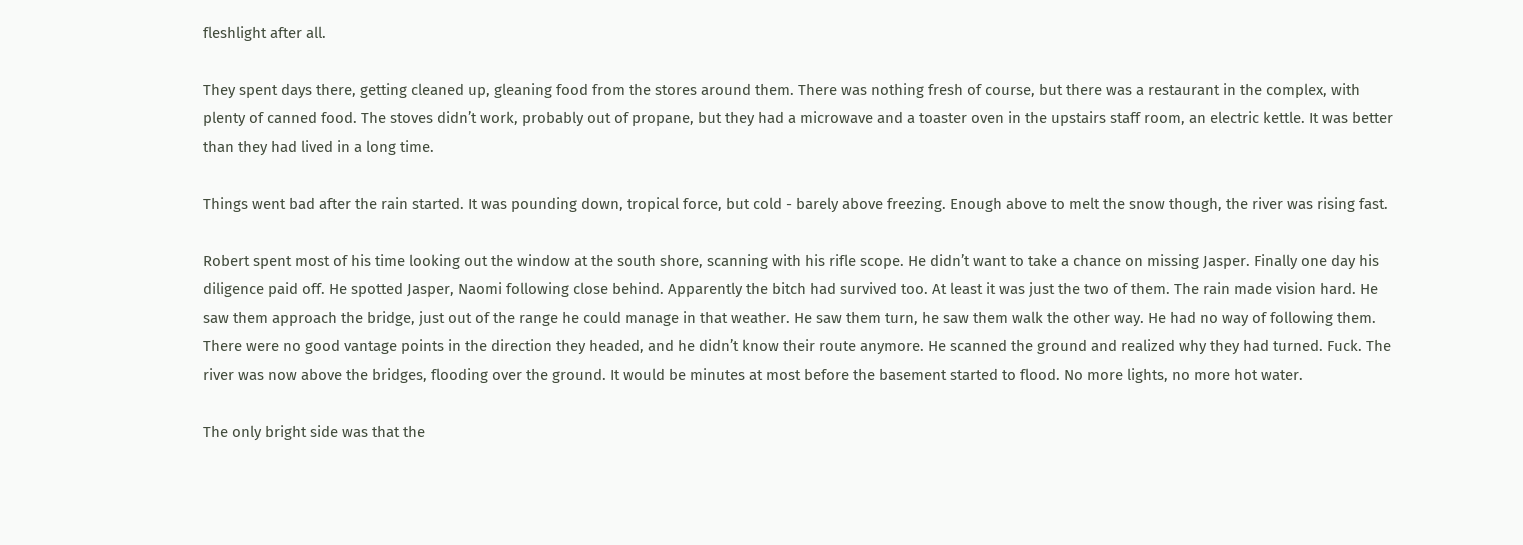fleshlight after all.

They spent days there, getting cleaned up, gleaning food from the stores around them. There was nothing fresh of course, but there was a restaurant in the complex, with plenty of canned food. The stoves didn’t work, probably out of propane, but they had a microwave and a toaster oven in the upstairs staff room, an electric kettle. It was better than they had lived in a long time.

Things went bad after the rain started. It was pounding down, tropical force, but cold - barely above freezing. Enough above to melt the snow though, the river was rising fast.

Robert spent most of his time looking out the window at the south shore, scanning with his rifle scope. He didn’t want to take a chance on missing Jasper. Finally one day his diligence paid off. He spotted Jasper, Naomi following close behind. Apparently the bitch had survived too. At least it was just the two of them. The rain made vision hard. He saw them approach the bridge, just out of the range he could manage in that weather. He saw them turn, he saw them walk the other way. He had no way of following them. There were no good vantage points in the direction they headed, and he didn’t know their route anymore. He scanned the ground and realized why they had turned. Fuck. The river was now above the bridges, flooding over the ground. It would be minutes at most before the basement started to flood. No more lights, no more hot water.

The only bright side was that the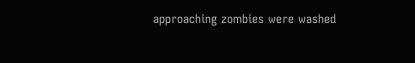approaching zombies were washed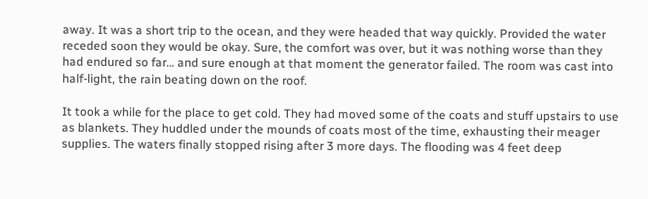away. It was a short trip to the ocean, and they were headed that way quickly. Provided the water receded soon they would be okay. Sure, the comfort was over, but it was nothing worse than they had endured so far… and sure enough at that moment the generator failed. The room was cast into half-light, the rain beating down on the roof.

It took a while for the place to get cold. They had moved some of the coats and stuff upstairs to use as blankets. They huddled under the mounds of coats most of the time, exhausting their meager supplies. The waters finally stopped rising after 3 more days. The flooding was 4 feet deep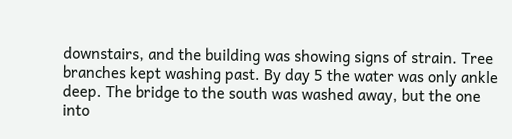downstairs, and the building was showing signs of strain. Tree branches kept washing past. By day 5 the water was only ankle deep. The bridge to the south was washed away, but the one into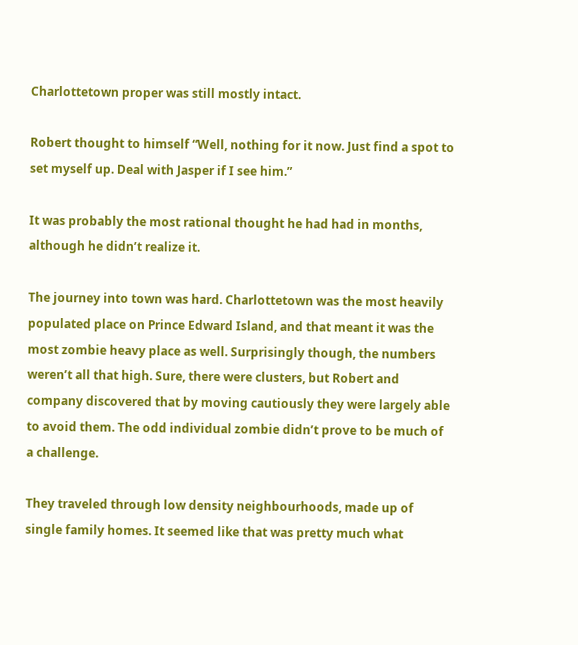Charlottetown proper was still mostly intact.

Robert thought to himself “Well, nothing for it now. Just find a spot to set myself up. Deal with Jasper if I see him.”

It was probably the most rational thought he had had in months, although he didn’t realize it.

The journey into town was hard. Charlottetown was the most heavily populated place on Prince Edward Island, and that meant it was the most zombie heavy place as well. Surprisingly though, the numbers weren’t all that high. Sure, there were clusters, but Robert and company discovered that by moving cautiously they were largely able to avoid them. The odd individual zombie didn’t prove to be much of a challenge.

They traveled through low density neighbourhoods, made up of single family homes. It seemed like that was pretty much what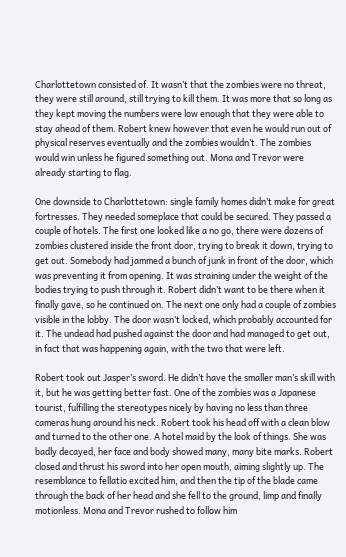Charlottetown consisted of. It wasn’t that the zombies were no threat, they were still around, still trying to kill them. It was more that so long as they kept moving the numbers were low enough that they were able to stay ahead of them. Robert knew however that even he would run out of physical reserves eventually and the zombies wouldn’t. The zombies would win unless he figured something out. Mona and Trevor were already starting to flag.

One downside to Charlottetown: single family homes didn’t make for great fortresses. They needed someplace that could be secured. They passed a couple of hotels. The first one looked like a no go, there were dozens of zombies clustered inside the front door, trying to break it down, trying to get out. Somebody had jammed a bunch of junk in front of the door, which was preventing it from opening. It was straining under the weight of the bodies trying to push through it. Robert didn’t want to be there when it finally gave, so he continued on. The next one only had a couple of zombies visible in the lobby. The door wasn’t locked, which probably accounted for it. The undead had pushed against the door and had managed to get out, in fact that was happening again, with the two that were left.

Robert took out Jasper’s sword. He didn’t have the smaller man’s skill with it, but he was getting better fast. One of the zombies was a Japanese tourist, fulfilling the stereotypes nicely by having no less than three cameras hung around his neck. Robert took his head off with a clean blow and turned to the other one. A hotel maid by the look of things. She was badly decayed, her face and body showed many, many bite marks. Robert closed and thrust his sword into her open mouth, aiming slightly up. The resemblance to fellatio excited him, and then the tip of the blade came through the back of her head and she fell to the ground, limp and finally motionless. Mona and Trevor rushed to follow him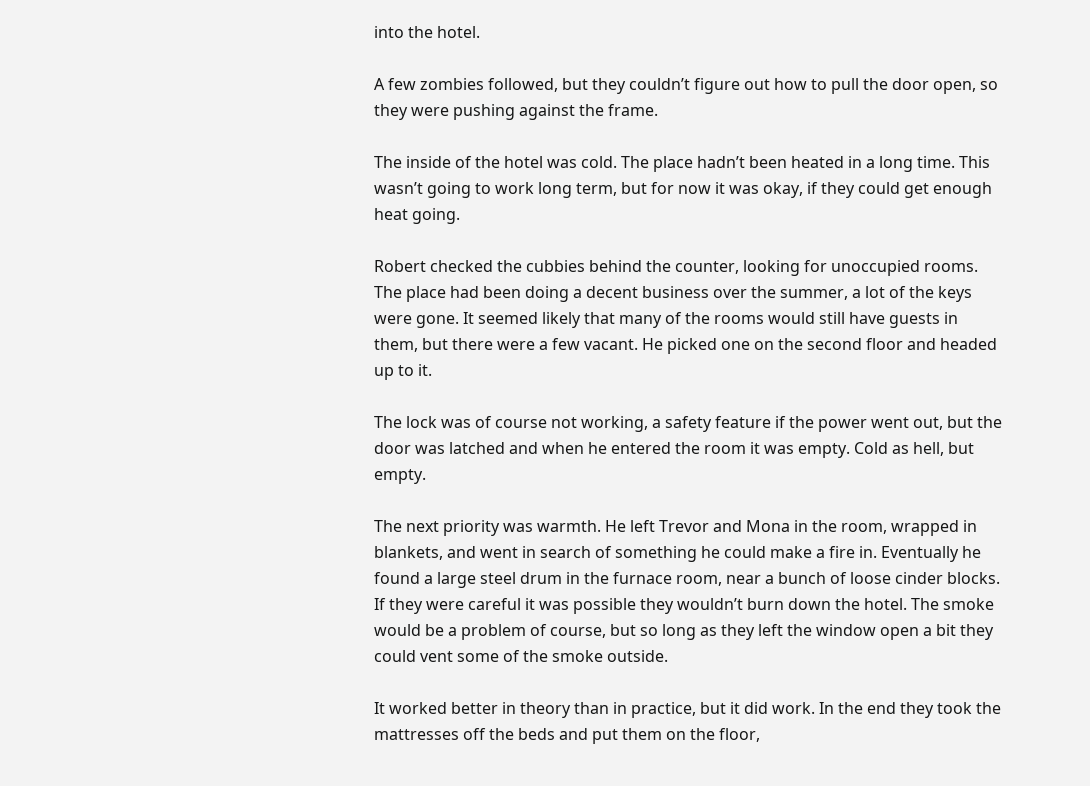into the hotel.

A few zombies followed, but they couldn’t figure out how to pull the door open, so they were pushing against the frame.

The inside of the hotel was cold. The place hadn’t been heated in a long time. This wasn’t going to work long term, but for now it was okay, if they could get enough heat going.

Robert checked the cubbies behind the counter, looking for unoccupied rooms. The place had been doing a decent business over the summer, a lot of the keys were gone. It seemed likely that many of the rooms would still have guests in them, but there were a few vacant. He picked one on the second floor and headed up to it.

The lock was of course not working, a safety feature if the power went out, but the door was latched and when he entered the room it was empty. Cold as hell, but empty.

The next priority was warmth. He left Trevor and Mona in the room, wrapped in blankets, and went in search of something he could make a fire in. Eventually he found a large steel drum in the furnace room, near a bunch of loose cinder blocks. If they were careful it was possible they wouldn’t burn down the hotel. The smoke would be a problem of course, but so long as they left the window open a bit they could vent some of the smoke outside.

It worked better in theory than in practice, but it did work. In the end they took the mattresses off the beds and put them on the floor,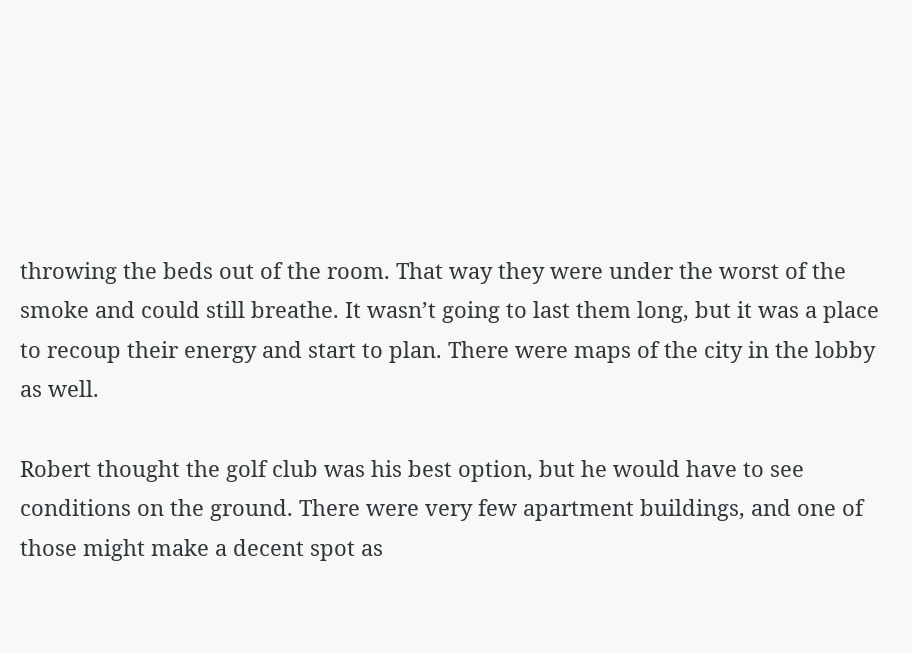throwing the beds out of the room. That way they were under the worst of the smoke and could still breathe. It wasn’t going to last them long, but it was a place to recoup their energy and start to plan. There were maps of the city in the lobby as well.

Robert thought the golf club was his best option, but he would have to see conditions on the ground. There were very few apartment buildings, and one of those might make a decent spot as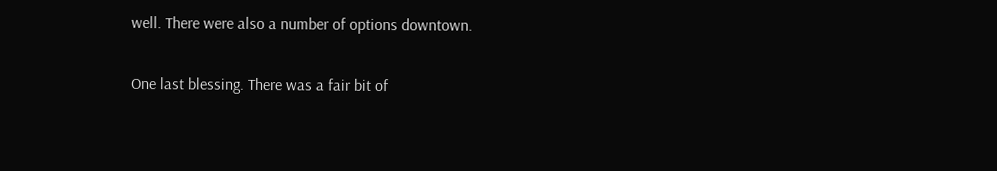well. There were also a number of options downtown.

One last blessing. There was a fair bit of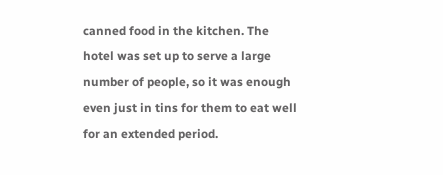canned food in the kitchen. The hotel was set up to serve a large number of people, so it was enough even just in tins for them to eat well for an extended period.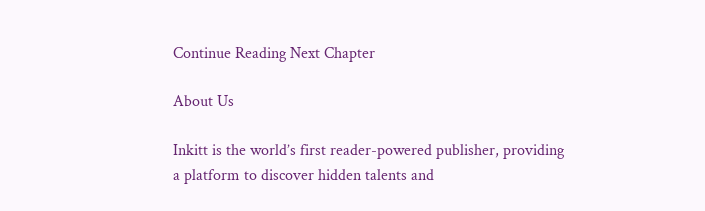Continue Reading Next Chapter

About Us

Inkitt is the world’s first reader-powered publisher, providing a platform to discover hidden talents and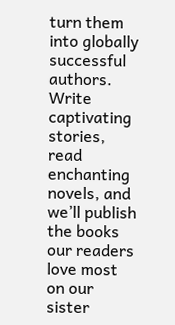turn them into globally successful authors. Write captivating stories, read enchanting novels, and we’ll publish the books our readers love most on our sister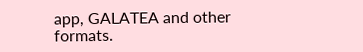app, GALATEA and other formats.